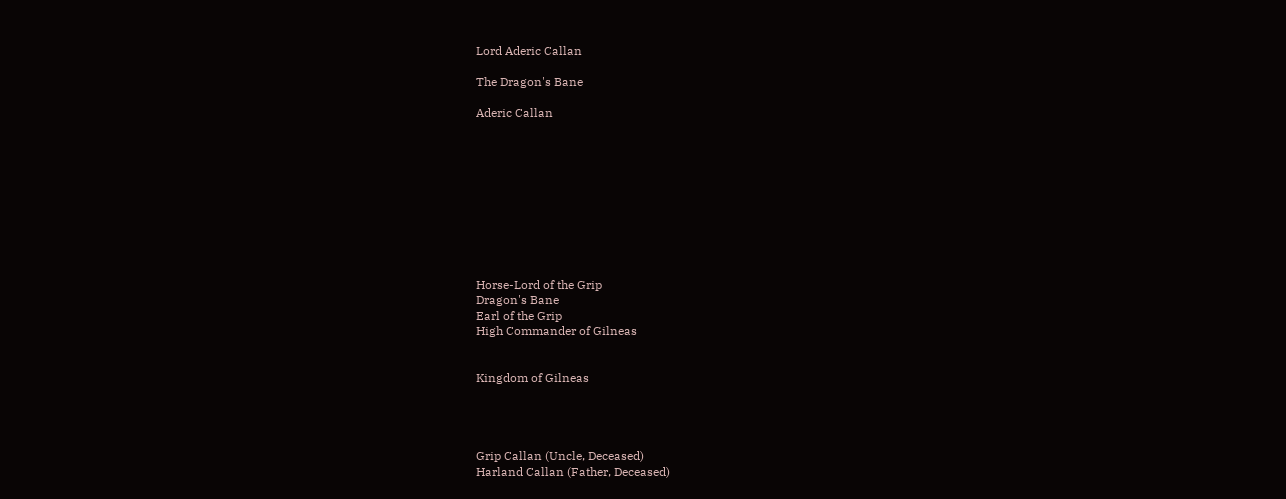Lord Aderic Callan

The Dragon's Bane

Aderic Callan










Horse-Lord of the Grip
Dragon's Bane
Earl of the Grip
High Commander of Gilneas


Kingdom of Gilneas




Grip Callan (Uncle, Deceased)
Harland Callan (Father, Deceased)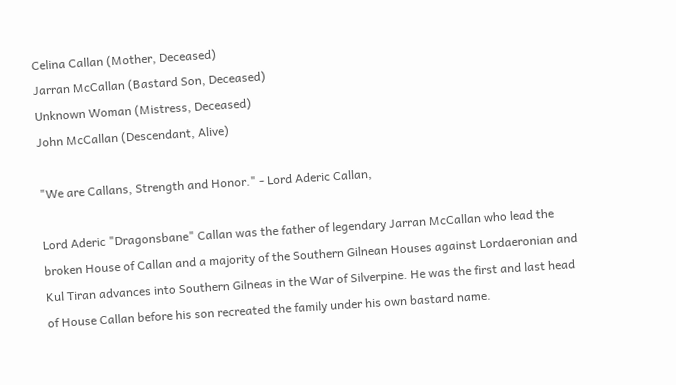Celina Callan (Mother, Deceased)
Jarran McCallan (Bastard Son, Deceased)
Unknown Woman (Mistress, Deceased)
John McCallan (Descendant, Alive)

"We are Callans, Strength and Honor." - Lord Aderic Callan,

Lord Aderic "Dragonsbane" Callan was the father of legendary Jarran McCallan who lead the broken House of Callan and a majority of the Southern Gilnean Houses against Lordaeronian and Kul Tiran advances into Southern Gilneas in the War of Silverpine. He was the first and last head of House Callan before his son recreated the family under his own bastard name.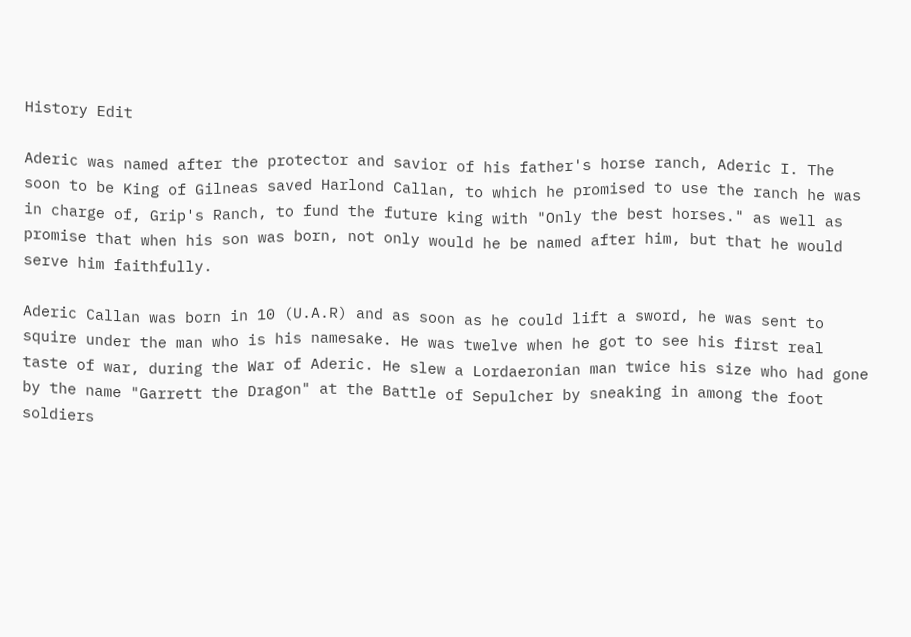History Edit

Aderic was named after the protector and savior of his father's horse ranch, Aderic I. The soon to be King of Gilneas saved Harlond Callan, to which he promised to use the ranch he was in charge of, Grip's Ranch, to fund the future king with "Only the best horses." as well as promise that when his son was born, not only would he be named after him, but that he would serve him faithfully.

Aderic Callan was born in 10 (U.A.R) and as soon as he could lift a sword, he was sent to squire under the man who is his namesake. He was twelve when he got to see his first real taste of war, during the War of Aderic. He slew a Lordaeronian man twice his size who had gone by the name "Garrett the Dragon" at the Battle of Sepulcher by sneaking in among the foot soldiers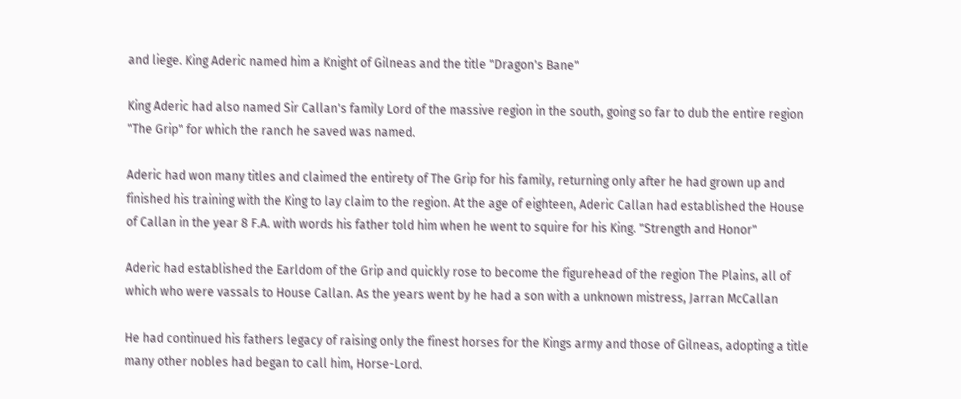and liege. King Aderic named him a Knight of Gilneas and the title "Dragon's Bane"

King Aderic had also named Sir Callan's family Lord of the massive region in the south, going so far to dub the entire region "The Grip" for which the ranch he saved was named.

Aderic had won many titles and claimed the entirety of The Grip for his family, returning only after he had grown up and finished his training with the King to lay claim to the region. At the age of eighteen, Aderic Callan had established the House of Callan in the year 8 F.A. with words his father told him when he went to squire for his King. "Strength and Honor"

Aderic had established the Earldom of the Grip and quickly rose to become the figurehead of the region The Plains, all of which who were vassals to House Callan. As the years went by he had a son with a unknown mistress, Jarran McCallan

He had continued his fathers legacy of raising only the finest horses for the Kings army and those of Gilneas, adopting a title many other nobles had began to call him, Horse-Lord.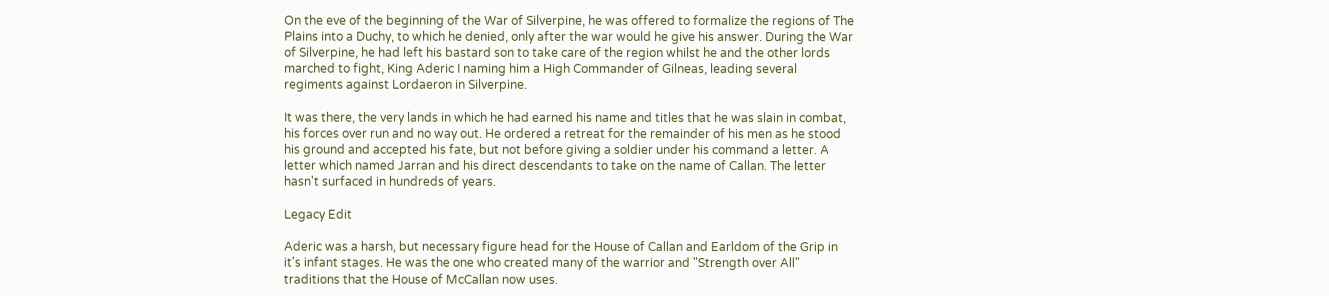On the eve of the beginning of the War of Silverpine, he was offered to formalize the regions of The Plains into a Duchy, to which he denied, only after the war would he give his answer. During the War of Silverpine, he had left his bastard son to take care of the region whilst he and the other lords marched to fight, King Aderic I naming him a High Commander of Gilneas, leading several regiments against Lordaeron in Silverpine.

It was there, the very lands in which he had earned his name and titles that he was slain in combat, his forces over run and no way out. He ordered a retreat for the remainder of his men as he stood his ground and accepted his fate, but not before giving a soldier under his command a letter. A letter which named Jarran and his direct descendants to take on the name of Callan. The letter hasn't surfaced in hundreds of years.

Legacy Edit

Aderic was a harsh, but necessary figure head for the House of Callan and Earldom of the Grip in it's infant stages. He was the one who created many of the warrior and "Strength over All" traditions that the House of McCallan now uses.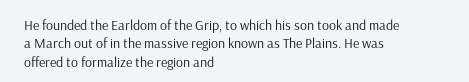He founded the Earldom of the Grip, to which his son took and made a March out of in the massive region known as The Plains. He was offered to formalize the region and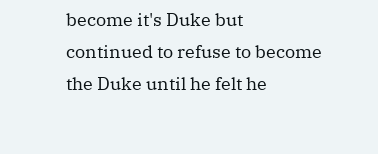become it's Duke but continued to refuse to become the Duke until he felt he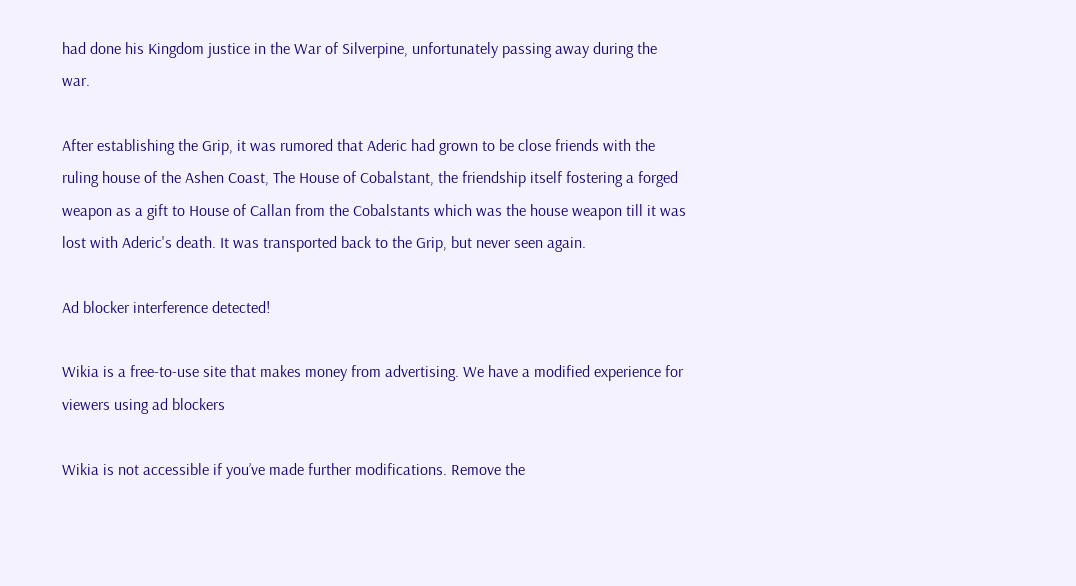had done his Kingdom justice in the War of Silverpine, unfortunately passing away during the war.

After establishing the Grip, it was rumored that Aderic had grown to be close friends with the ruling house of the Ashen Coast, The House of Cobalstant, the friendship itself fostering a forged weapon as a gift to House of Callan from the Cobalstants which was the house weapon till it was lost with Aderic's death. It was transported back to the Grip, but never seen again.

Ad blocker interference detected!

Wikia is a free-to-use site that makes money from advertising. We have a modified experience for viewers using ad blockers

Wikia is not accessible if you’ve made further modifications. Remove the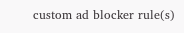custom ad blocker rule(s)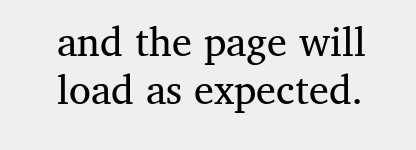and the page will load as expected.